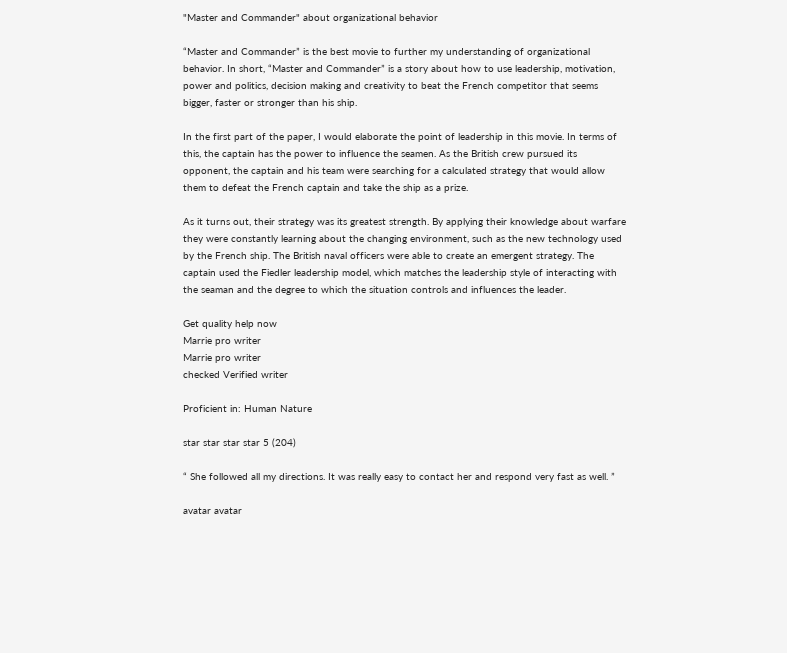"Master and Commander" about organizational behavior

“Master and Commander” is the best movie to further my understanding of organizational behavior. In short, “Master and Commander” is a story about how to use leadership, motivation, power and politics, decision making and creativity to beat the French competitor that seems bigger, faster or stronger than his ship.

In the first part of the paper, I would elaborate the point of leadership in this movie. In terms of this, the captain has the power to influence the seamen. As the British crew pursued its opponent, the captain and his team were searching for a calculated strategy that would allow them to defeat the French captain and take the ship as a prize.

As it turns out, their strategy was its greatest strength. By applying their knowledge about warfare they were constantly learning about the changing environment, such as the new technology used by the French ship. The British naval officers were able to create an emergent strategy. The captain used the Fiedler leadership model, which matches the leadership style of interacting with the seaman and the degree to which the situation controls and influences the leader.

Get quality help now
Marrie pro writer
Marrie pro writer
checked Verified writer

Proficient in: Human Nature

star star star star 5 (204)

“ She followed all my directions. It was really easy to contact her and respond very fast as well. ”

avatar avatar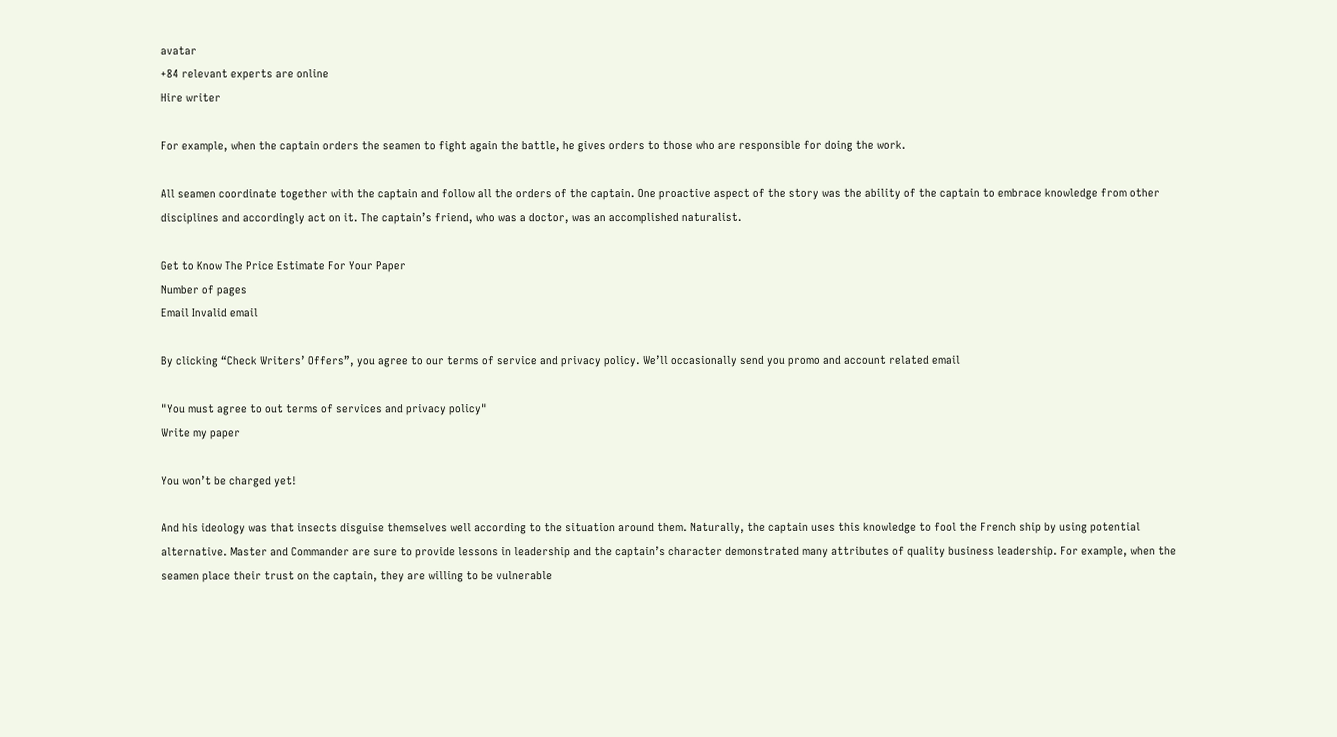avatar
+84 relevant experts are online
Hire writer

For example, when the captain orders the seamen to fight again the battle, he gives orders to those who are responsible for doing the work.

All seamen coordinate together with the captain and follow all the orders of the captain. One proactive aspect of the story was the ability of the captain to embrace knowledge from other disciplines and accordingly act on it. The captain’s friend, who was a doctor, was an accomplished naturalist.

Get to Know The Price Estimate For Your Paper
Number of pages
Email Invalid email

By clicking “Check Writers’ Offers”, you agree to our terms of service and privacy policy. We’ll occasionally send you promo and account related email

"You must agree to out terms of services and privacy policy"
Write my paper

You won’t be charged yet!

And his ideology was that insects disguise themselves well according to the situation around them. Naturally, the captain uses this knowledge to fool the French ship by using potential alternative. Master and Commander are sure to provide lessons in leadership and the captain’s character demonstrated many attributes of quality business leadership. For example, when the seamen place their trust on the captain, they are willing to be vulnerable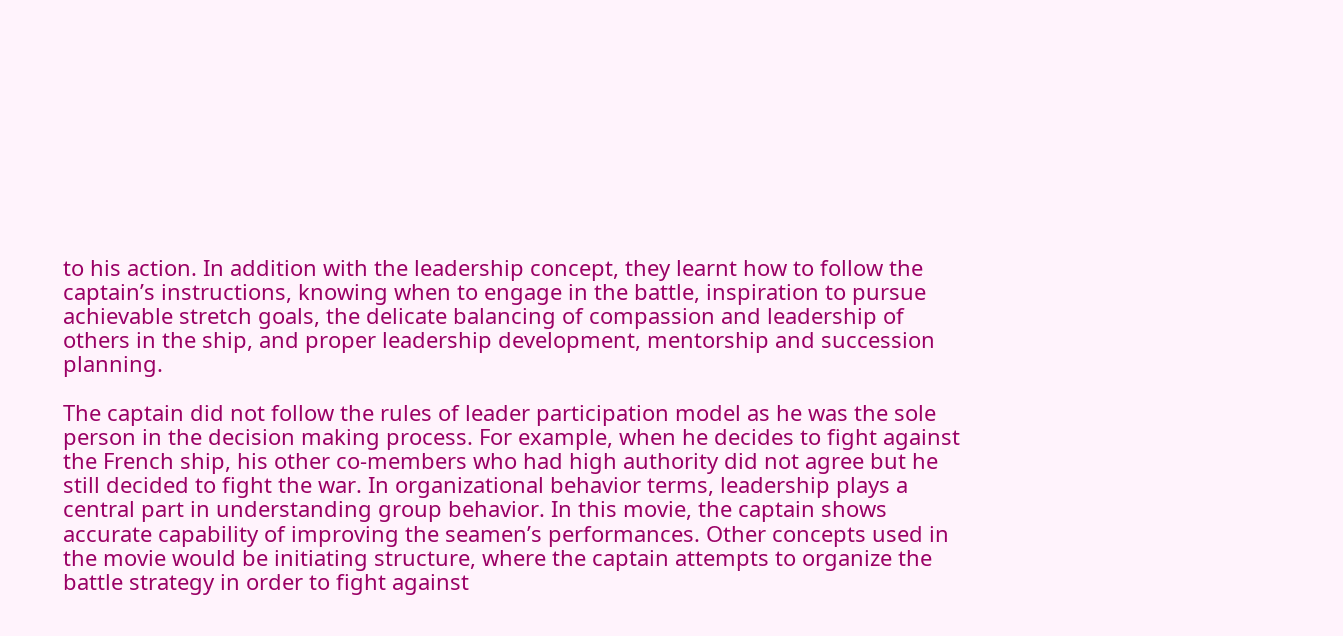to his action. In addition with the leadership concept, they learnt how to follow the captain’s instructions, knowing when to engage in the battle, inspiration to pursue achievable stretch goals, the delicate balancing of compassion and leadership of others in the ship, and proper leadership development, mentorship and succession planning.

The captain did not follow the rules of leader participation model as he was the sole person in the decision making process. For example, when he decides to fight against the French ship, his other co-members who had high authority did not agree but he still decided to fight the war. In organizational behavior terms, leadership plays a central part in understanding group behavior. In this movie, the captain shows accurate capability of improving the seamen’s performances. Other concepts used in the movie would be initiating structure, where the captain attempts to organize the battle strategy in order to fight against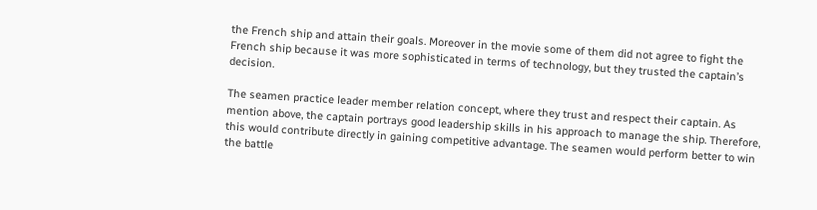the French ship and attain their goals. Moreover in the movie some of them did not agree to fight the French ship because it was more sophisticated in terms of technology, but they trusted the captain’s decision.

The seamen practice leader member relation concept, where they trust and respect their captain. As mention above, the captain portrays good leadership skills in his approach to manage the ship. Therefore, this would contribute directly in gaining competitive advantage. The seamen would perform better to win the battle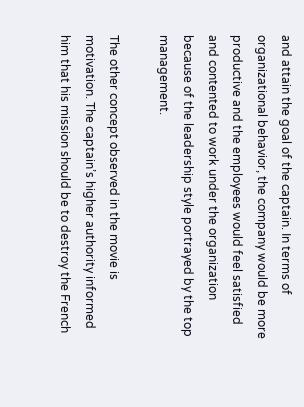and attain the goal of the captain. In terms of organizational behavior, the company would be more productive and the employees would feel satisfied and contented to work under the organization because of the leadership style portrayed by the top management.

The other concept observed in the movie is motivation. The captain’s higher authority informed him that his mission should be to destroy the French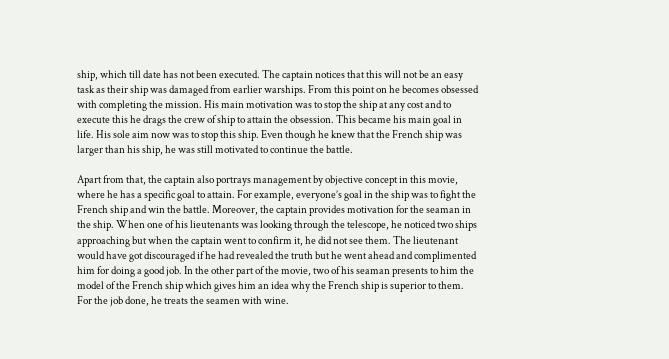ship, which till date has not been executed. The captain notices that this will not be an easy task as their ship was damaged from earlier warships. From this point on he becomes obsessed with completing the mission. His main motivation was to stop the ship at any cost and to execute this he drags the crew of ship to attain the obsession. This became his main goal in life. His sole aim now was to stop this ship. Even though he knew that the French ship was larger than his ship, he was still motivated to continue the battle.

Apart from that, the captain also portrays management by objective concept in this movie, where he has a specific goal to attain. For example, everyone’s goal in the ship was to fight the French ship and win the battle. Moreover, the captain provides motivation for the seaman in the ship. When one of his lieutenants was looking through the telescope, he noticed two ships approaching but when the captain went to confirm it, he did not see them. The lieutenant would have got discouraged if he had revealed the truth but he went ahead and complimented him for doing a good job. In the other part of the movie, two of his seaman presents to him the model of the French ship which gives him an idea why the French ship is superior to them. For the job done, he treats the seamen with wine.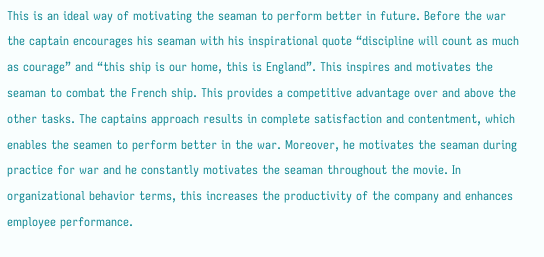This is an ideal way of motivating the seaman to perform better in future. Before the war the captain encourages his seaman with his inspirational quote “discipline will count as much as courage” and “this ship is our home, this is England”. This inspires and motivates the seaman to combat the French ship. This provides a competitive advantage over and above the other tasks. The captains approach results in complete satisfaction and contentment, which enables the seamen to perform better in the war. Moreover, he motivates the seaman during practice for war and he constantly motivates the seaman throughout the movie. In organizational behavior terms, this increases the productivity of the company and enhances employee performance.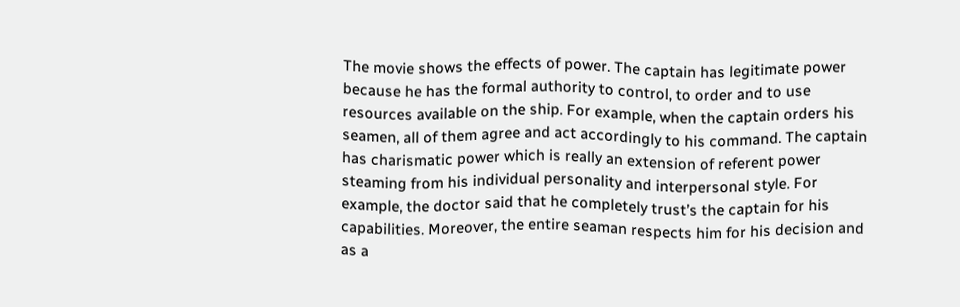The movie shows the effects of power. The captain has legitimate power because he has the formal authority to control, to order and to use resources available on the ship. For example, when the captain orders his seamen, all of them agree and act accordingly to his command. The captain has charismatic power which is really an extension of referent power steaming from his individual personality and interpersonal style. For example, the doctor said that he completely trust’s the captain for his capabilities. Moreover, the entire seaman respects him for his decision and as a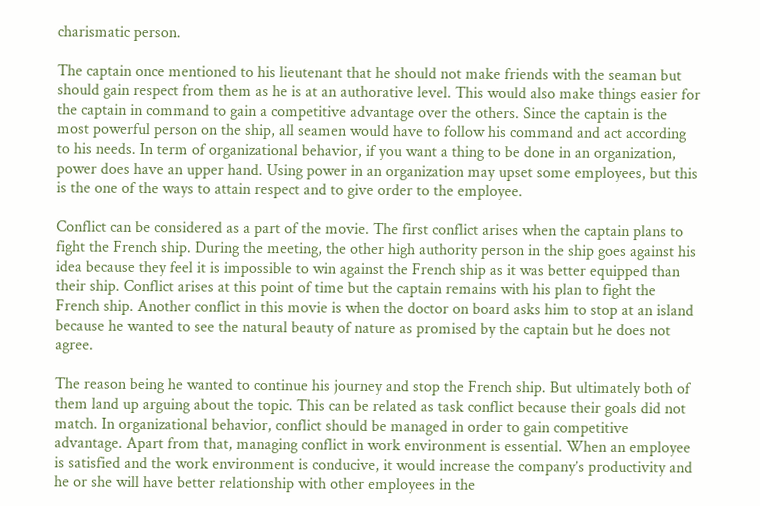charismatic person.

The captain once mentioned to his lieutenant that he should not make friends with the seaman but should gain respect from them as he is at an authorative level. This would also make things easier for the captain in command to gain a competitive advantage over the others. Since the captain is the most powerful person on the ship, all seamen would have to follow his command and act according to his needs. In term of organizational behavior, if you want a thing to be done in an organization, power does have an upper hand. Using power in an organization may upset some employees, but this is the one of the ways to attain respect and to give order to the employee.

Conflict can be considered as a part of the movie. The first conflict arises when the captain plans to fight the French ship. During the meeting, the other high authority person in the ship goes against his idea because they feel it is impossible to win against the French ship as it was better equipped than their ship. Conflict arises at this point of time but the captain remains with his plan to fight the French ship. Another conflict in this movie is when the doctor on board asks him to stop at an island because he wanted to see the natural beauty of nature as promised by the captain but he does not agree.

The reason being he wanted to continue his journey and stop the French ship. But ultimately both of them land up arguing about the topic. This can be related as task conflict because their goals did not match. In organizational behavior, conflict should be managed in order to gain competitive advantage. Apart from that, managing conflict in work environment is essential. When an employee is satisfied and the work environment is conducive, it would increase the company’s productivity and he or she will have better relationship with other employees in the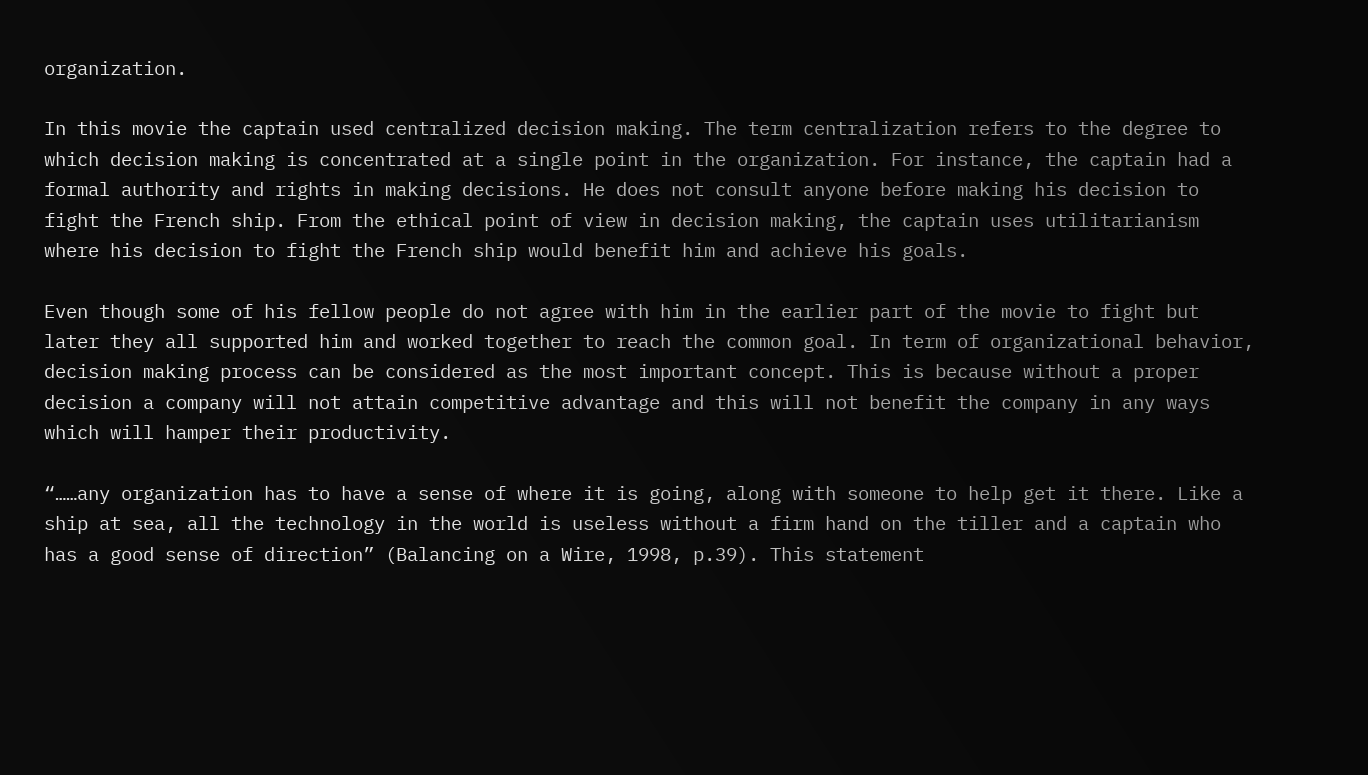organization.

In this movie the captain used centralized decision making. The term centralization refers to the degree to which decision making is concentrated at a single point in the organization. For instance, the captain had a formal authority and rights in making decisions. He does not consult anyone before making his decision to fight the French ship. From the ethical point of view in decision making, the captain uses utilitarianism where his decision to fight the French ship would benefit him and achieve his goals.

Even though some of his fellow people do not agree with him in the earlier part of the movie to fight but later they all supported him and worked together to reach the common goal. In term of organizational behavior, decision making process can be considered as the most important concept. This is because without a proper decision a company will not attain competitive advantage and this will not benefit the company in any ways which will hamper their productivity.

“……any organization has to have a sense of where it is going, along with someone to help get it there. Like a ship at sea, all the technology in the world is useless without a firm hand on the tiller and a captain who has a good sense of direction” (Balancing on a Wire, 1998, p.39). This statement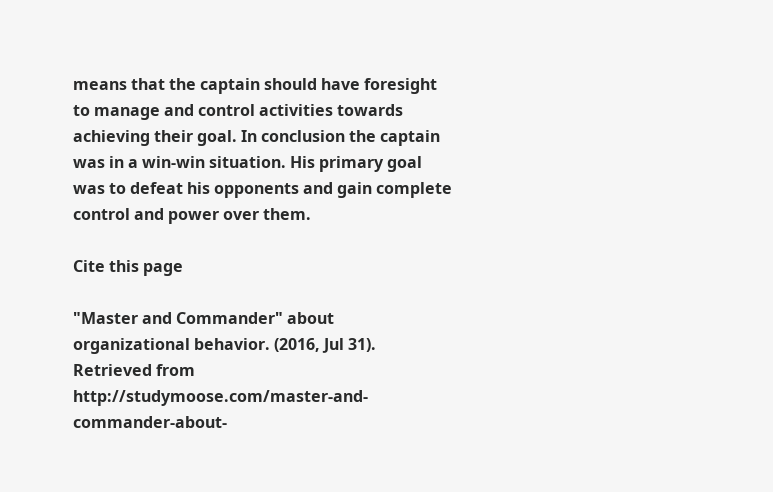means that the captain should have foresight to manage and control activities towards achieving their goal. In conclusion the captain was in a win-win situation. His primary goal was to defeat his opponents and gain complete control and power over them.

Cite this page

"Master and Commander" about organizational behavior. (2016, Jul 31). Retrieved from http://studymoose.com/master-and-commander-about-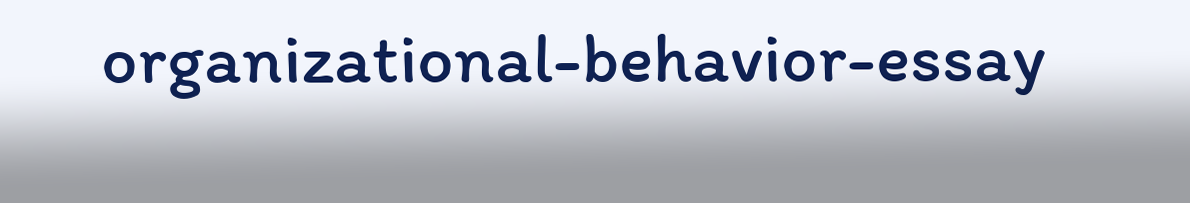organizational-behavior-essay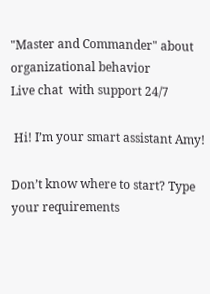"Master and Commander" about organizational behavior
Live chat  with support 24/7

 Hi! I’m your smart assistant Amy!

Don’t know where to start? Type your requirements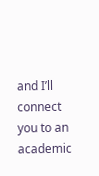and I’ll connect you to an academic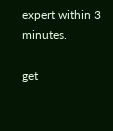expert within 3 minutes.

get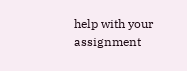help with your assignment